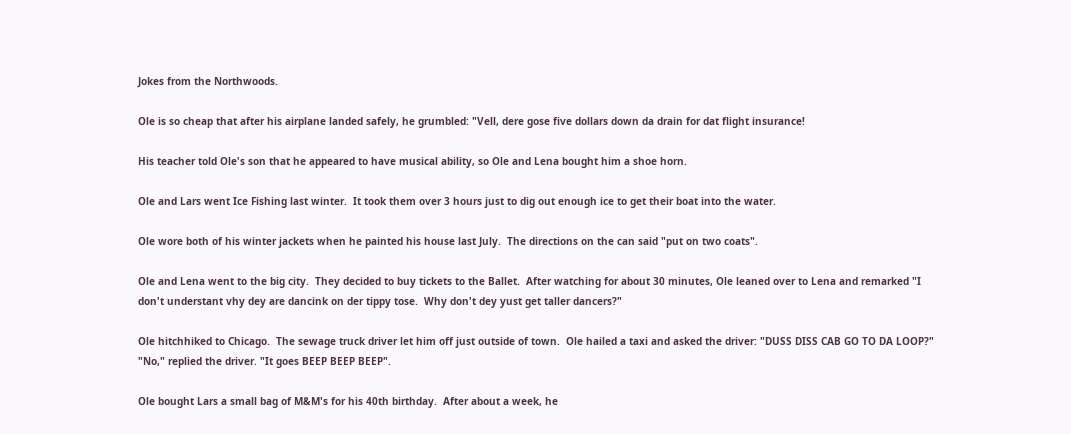Jokes from the Northwoods.

Ole is so cheap that after his airplane landed safely, he grumbled: "Vell, dere gose five dollars down da drain for dat flight insurance!

His teacher told Ole's son that he appeared to have musical ability, so Ole and Lena bought him a shoe horn.

Ole and Lars went Ice Fishing last winter.  It took them over 3 hours just to dig out enough ice to get their boat into the water.

Ole wore both of his winter jackets when he painted his house last July.  The directions on the can said "put on two coats".

Ole and Lena went to the big city.  They decided to buy tickets to the Ballet.  After watching for about 30 minutes, Ole leaned over to Lena and remarked "I don't understant vhy dey are dancink on der tippy tose.  Why don't dey yust get taller dancers?"

Ole hitchhiked to Chicago.  The sewage truck driver let him off just outside of town.  Ole hailed a taxi and asked the driver: "DUSS DISS CAB GO TO DA LOOP?"  "No," replied the driver. "It goes BEEP BEEP BEEP".

Ole bought Lars a small bag of M&M's for his 40th birthday.  After about a week, he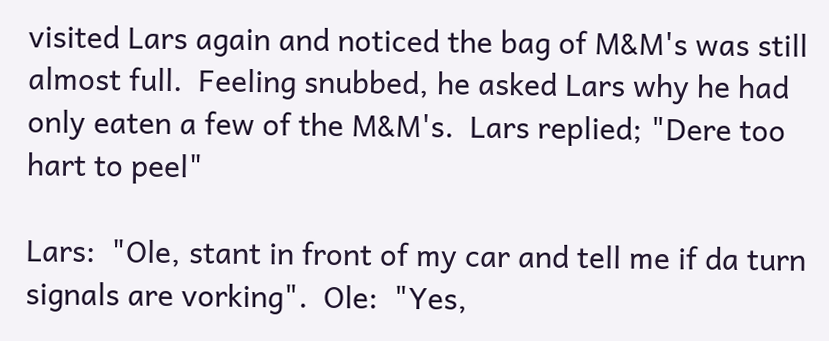visited Lars again and noticed the bag of M&M's was still almost full.  Feeling snubbed, he asked Lars why he had only eaten a few of the M&M's.  Lars replied; "Dere too hart to peel"

Lars:  "Ole, stant in front of my car and tell me if da turn signals are vorking".  Ole:  "Yes,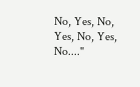No, Yes, No, Yes, No, Yes, No...."